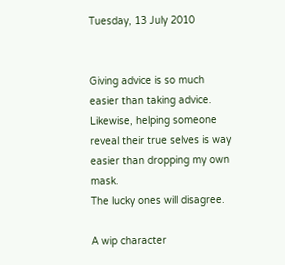Tuesday, 13 July 2010


Giving advice is so much easier than taking advice. Likewise, helping someone reveal their true selves is way easier than dropping my own mask.
The lucky ones will disagree.

A wip character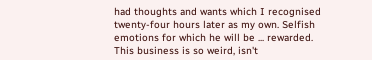had thoughts and wants which I recognised twenty-four hours later as my own. Selfish emotions for which he will be ... rewarded. This business is so weird, isn't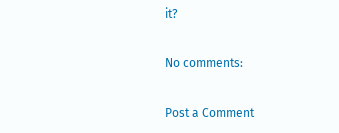it?

No comments:

Post a Comment